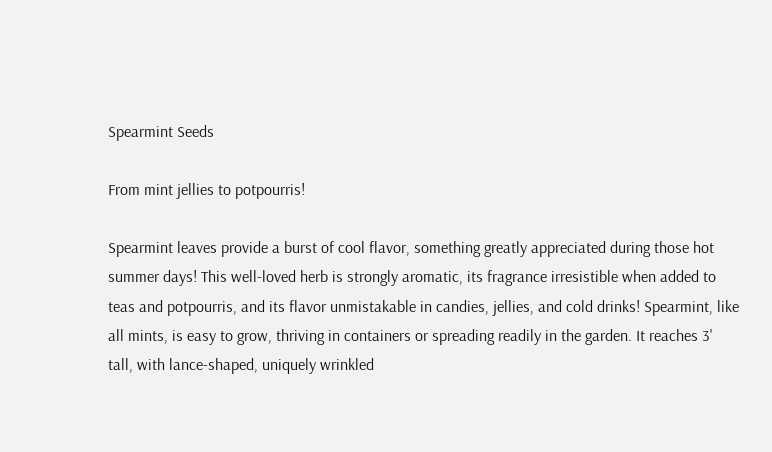Spearmint Seeds

From mint jellies to potpourris!

Spearmint leaves provide a burst of cool flavor, something greatly appreciated during those hot summer days! This well-loved herb is strongly aromatic, its fragrance irresistible when added to teas and potpourris, and its flavor unmistakable in candies, jellies, and cold drinks! Spearmint, like all mints, is easy to grow, thriving in containers or spreading readily in the garden. It reaches 3' tall, with lance-shaped, uniquely wrinkled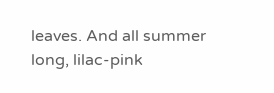leaves. And all summer long, lilac-pink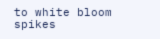to white bloom spikes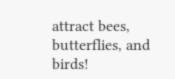attract bees, butterflies, and birds!